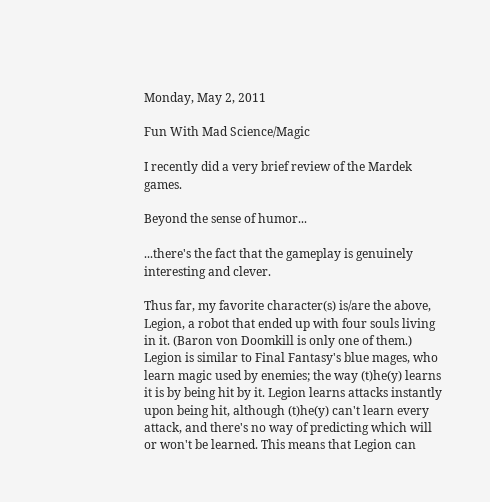Monday, May 2, 2011

Fun With Mad Science/Magic

I recently did a very brief review of the Mardek games.

Beyond the sense of humor...

...there's the fact that the gameplay is genuinely interesting and clever.

Thus far, my favorite character(s) is/are the above, Legion, a robot that ended up with four souls living in it. (Baron von Doomkill is only one of them.) Legion is similar to Final Fantasy's blue mages, who learn magic used by enemies; the way (t)he(y) learns it is by being hit by it. Legion learns attacks instantly upon being hit, although (t)he(y) can't learn every attack, and there's no way of predicting which will or won't be learned. This means that Legion can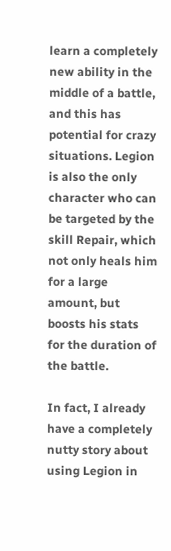learn a completely new ability in the middle of a battle, and this has potential for crazy situations. Legion is also the only character who can be targeted by the skill Repair, which not only heals him for a large amount, but boosts his stats for the duration of the battle.

In fact, I already have a completely nutty story about using Legion in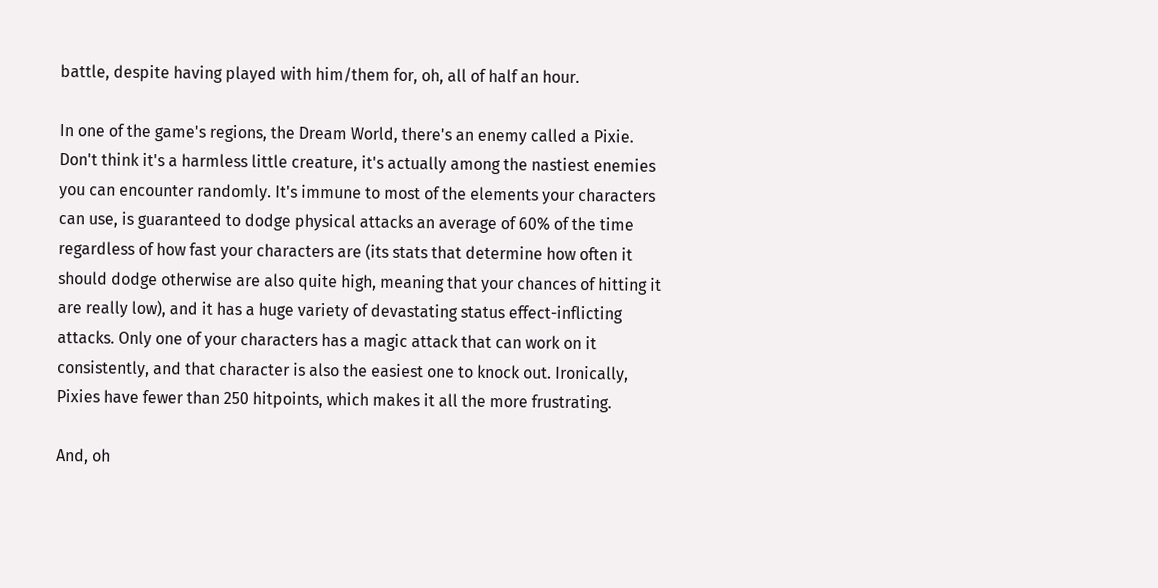battle, despite having played with him/them for, oh, all of half an hour.

In one of the game's regions, the Dream World, there's an enemy called a Pixie. Don't think it's a harmless little creature, it's actually among the nastiest enemies you can encounter randomly. It's immune to most of the elements your characters can use, is guaranteed to dodge physical attacks an average of 60% of the time regardless of how fast your characters are (its stats that determine how often it should dodge otherwise are also quite high, meaning that your chances of hitting it are really low), and it has a huge variety of devastating status effect-inflicting attacks. Only one of your characters has a magic attack that can work on it consistently, and that character is also the easiest one to knock out. Ironically, Pixies have fewer than 250 hitpoints, which makes it all the more frustrating.

And, oh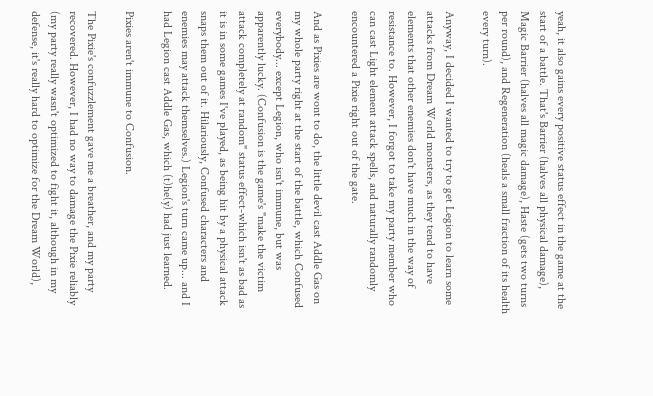yeah, it also gains every positive status effect in the game at the start of a battle. That's Barrier (halves all physical damage), Magic Barrier (halves all magic damage), Haste (gets two turns per round), and Regeneration (heals a small fraction of its health every turn).

Anyway, I decided I wanted to try to get Legion to learn some attacks from Dream World monsters, as they tend to have elements that other enemies don't have much in the way of resistance to. However, I forgot to take my party member who can cast Light element attack spells, and naturally randomly encountered a Pixie right out of the gate.

And as Pixies are wont to do, the little devil cast Addle Gas on my whole party right at the start of the battle, which Confused everybody... except Legion, who isn't immune, but was apparently lucky. (Confusion is the game's "make the victim attack completely at random" status effect-which isn't as bad as it is in some games I've played, as being hit by a physical attack snaps them out of it. Hilariously, Confused characters and enemies may attack themselves.) Legion's turn came up... and I had Legion cast Addle Gas, which (t)he(y) had just learned.

Pixies aren't immune to Confusion.

The Pixie's confuzzlement gave me a breather, and my party recovered. However, I had no way to damage the Pixie reliably (my party really wasn't optimized to fight it, although in my defense, it's really hard to optimize for the Dream World),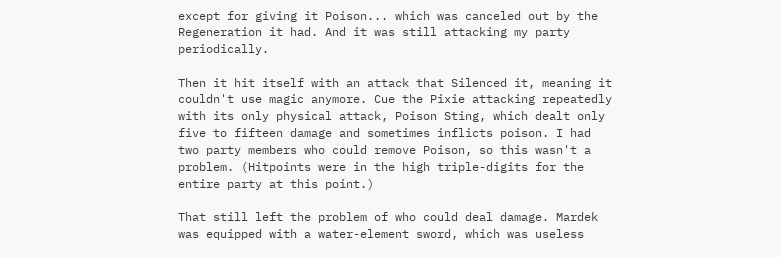except for giving it Poison... which was canceled out by the Regeneration it had. And it was still attacking my party periodically.

Then it hit itself with an attack that Silenced it, meaning it couldn't use magic anymore. Cue the Pixie attacking repeatedly with its only physical attack, Poison Sting, which dealt only five to fifteen damage and sometimes inflicts poison. I had two party members who could remove Poison, so this wasn't a problem. (Hitpoints were in the high triple-digits for the entire party at this point.)

That still left the problem of who could deal damage. Mardek was equipped with a water-element sword, which was useless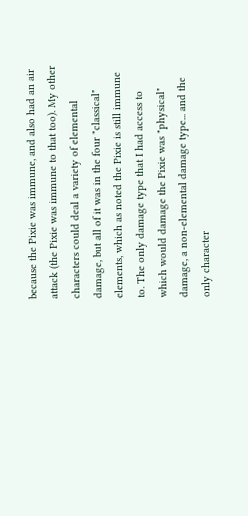because the Pixie was immune, and also had an air attack (the Pixie was immune to that too). My other characters could deal a variety of elemental damage, but all of it was in the four "classical" elements, which as noted the Pixie is still immune to. The only damage type that I had access to which would damage the Pixie was "physical" damage, a non-elemental damage type... and the only character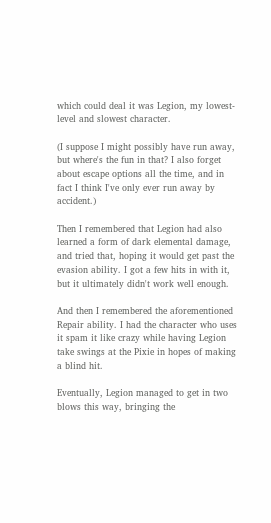which could deal it was Legion, my lowest-level and slowest character.

(I suppose I might possibly have run away, but where's the fun in that? I also forget about escape options all the time, and in fact I think I've only ever run away by accident.)

Then I remembered that Legion had also learned a form of dark elemental damage, and tried that, hoping it would get past the evasion ability. I got a few hits in with it, but it ultimately didn't work well enough.

And then I remembered the aforementioned Repair ability. I had the character who uses it spam it like crazy while having Legion take swings at the Pixie in hopes of making a blind hit.

Eventually, Legion managed to get in two blows this way, bringing the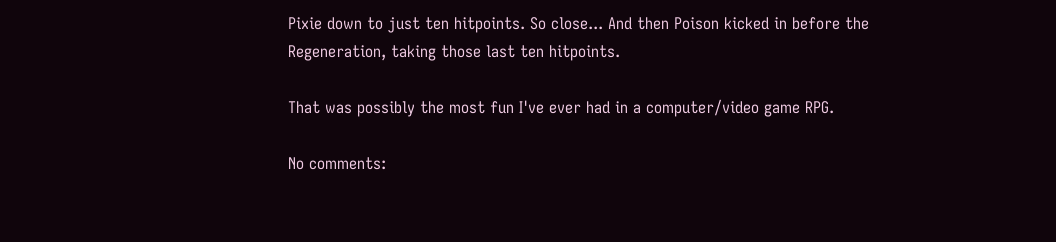Pixie down to just ten hitpoints. So close... And then Poison kicked in before the Regeneration, taking those last ten hitpoints.

That was possibly the most fun I've ever had in a computer/video game RPG.

No comments: